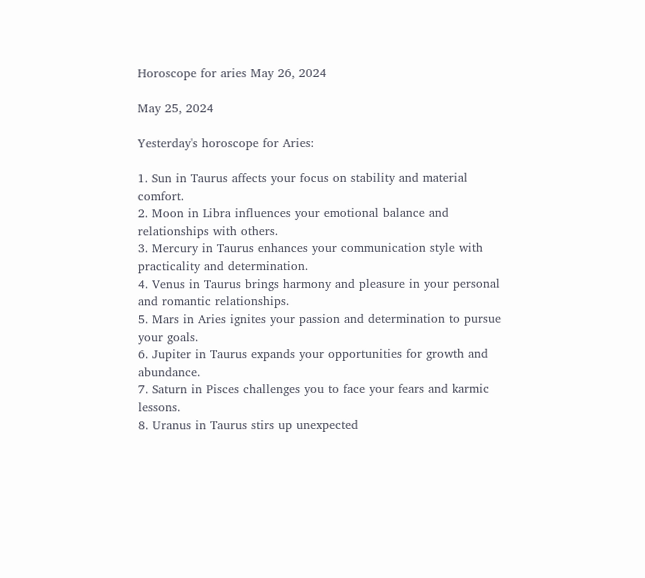Horoscope for aries May 26, 2024

May 25, 2024

Yesterday's horoscope for Aries:

1. Sun in Taurus affects your focus on stability and material comfort.
2. Moon in Libra influences your emotional balance and relationships with others.
3. Mercury in Taurus enhances your communication style with practicality and determination.
4. Venus in Taurus brings harmony and pleasure in your personal and romantic relationships.
5. Mars in Aries ignites your passion and determination to pursue your goals.
6. Jupiter in Taurus expands your opportunities for growth and abundance.
7. Saturn in Pisces challenges you to face your fears and karmic lessons.
8. Uranus in Taurus stirs up unexpected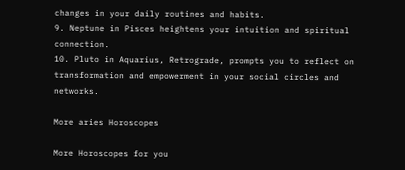changes in your daily routines and habits.
9. Neptune in Pisces heightens your intuition and spiritual connection.
10. Pluto in Aquarius, Retrograde, prompts you to reflect on transformation and empowerment in your social circles and networks.

More aries Horoscopes

More Horoscopes for you